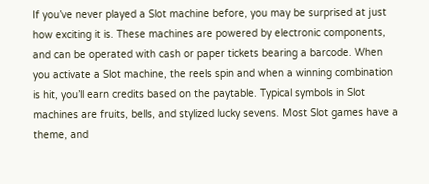If you’ve never played a Slot machine before, you may be surprised at just how exciting it is. These machines are powered by electronic components, and can be operated with cash or paper tickets bearing a barcode. When you activate a Slot machine, the reels spin and when a winning combination is hit, you’ll earn credits based on the paytable. Typical symbols in Slot machines are fruits, bells, and stylized lucky sevens. Most Slot games have a theme, and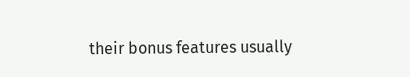their bonus features usually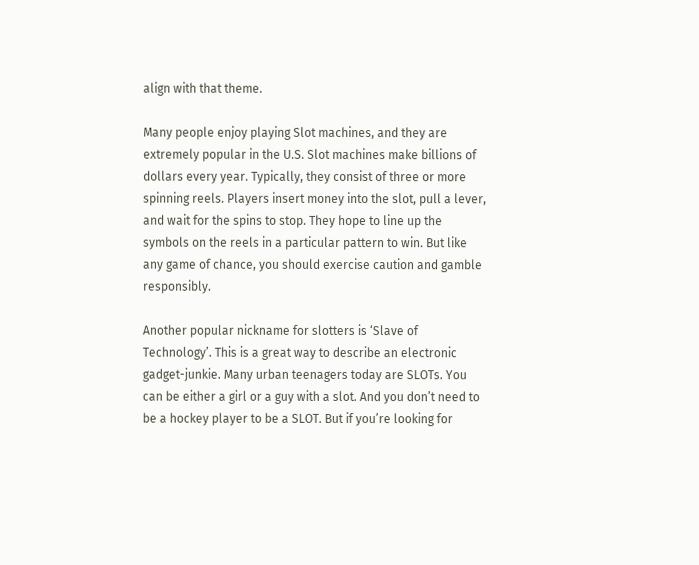align with that theme.

Many people enjoy playing Slot machines, and they are extremely popular in the U.S. Slot machines make billions of dollars every year. Typically, they consist of three or more spinning reels. Players insert money into the slot, pull a lever, and wait for the spins to stop. They hope to line up the symbols on the reels in a particular pattern to win. But like any game of chance, you should exercise caution and gamble responsibly.

Another popular nickname for slotters is ‘Slave of Technology’. This is a great way to describe an electronic gadget-junkie. Many urban teenagers today are SLOTs. You can be either a girl or a guy with a slot. And you don’t need to be a hockey player to be a SLOT. But if you’re looking for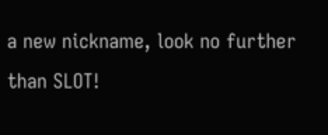a new nickname, look no further than SLOT!